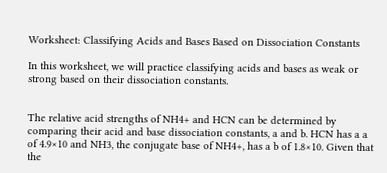Worksheet: Classifying Acids and Bases Based on Dissociation Constants

In this worksheet, we will practice classifying acids and bases as weak or strong based on their dissociation constants.


The relative acid strengths of NH4+ and HCN can be determined by comparing their acid and base dissociation constants, a and b. HCN has a a of 4.9×10 and NH3, the conjugate base of NH4+, has a b of 1.8×10. Given that the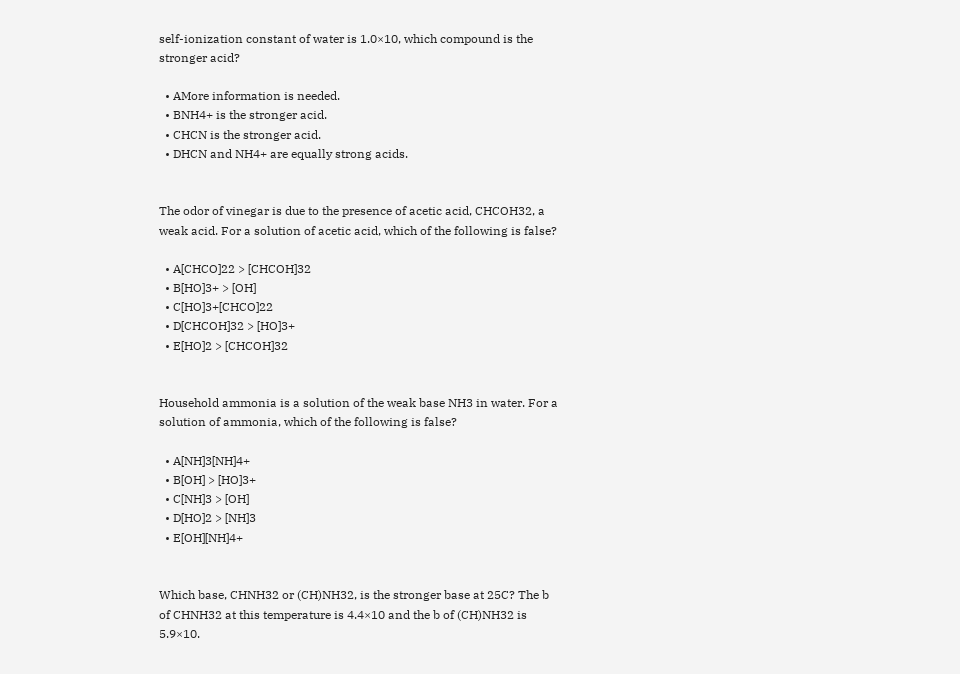self-ionization constant of water is 1.0×10, which compound is the stronger acid?

  • AMore information is needed.
  • BNH4+ is the stronger acid.
  • CHCN is the stronger acid.
  • DHCN and NH4+ are equally strong acids.


The odor of vinegar is due to the presence of acetic acid, CHCOH32, a weak acid. For a solution of acetic acid, which of the following is false?

  • A[CHCO]22 > [CHCOH]32
  • B[HO]3+ > [OH]
  • C[HO]3+[CHCO]22
  • D[CHCOH]32 > [HO]3+
  • E[HO]2 > [CHCOH]32


Household ammonia is a solution of the weak base NH3 in water. For a solution of ammonia, which of the following is false?

  • A[NH]3[NH]4+
  • B[OH] > [HO]3+
  • C[NH]3 > [OH]
  • D[HO]2 > [NH]3
  • E[OH][NH]4+


Which base, CHNH32 or (CH)NH32, is the stronger base at 25C? The b of CHNH32 at this temperature is 4.4×10 and the b of (CH)NH32 is 5.9×10.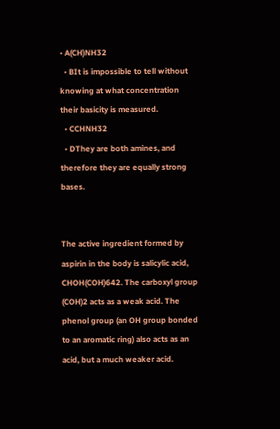• A(CH)NH32
  • BIt is impossible to tell without knowing at what concentration their basicity is measured.
  • CCHNH32
  • DThey are both amines, and therefore they are equally strong bases.


The active ingredient formed by aspirin in the body is salicylic acid, CHOH(COH)642. The carboxyl group (COH)2 acts as a weak acid. The phenol group (an OH group bonded to an aromatic ring) also acts as an acid, but a much weaker acid.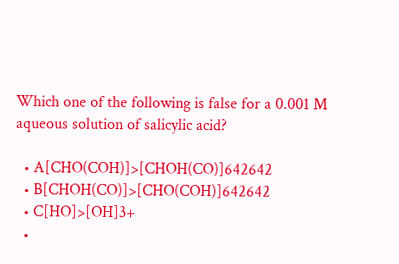Which one of the following is false for a 0.001 M aqueous solution of salicylic acid?

  • A[CHO(COH)]>[CHOH(CO)]642642
  • B[CHOH(CO)]>[CHO(COH)]642642
  • C[HO]>[OH]3+
  •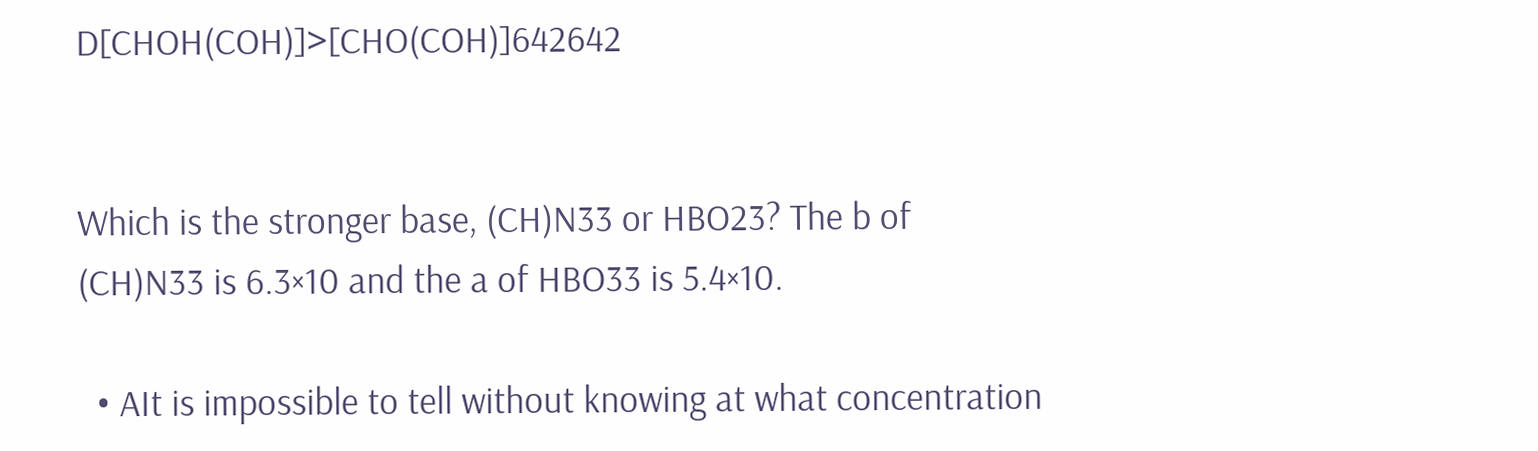D[CHOH(COH)]>[CHO(COH)]642642


Which is the stronger base, (CH)N33 or HBO23? The b of (CH)N33 is 6.3×10 and the a of HBO33 is 5.4×10.

  • AIt is impossible to tell without knowing at what concentration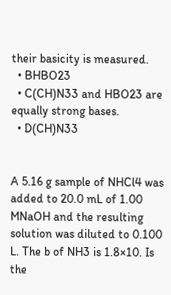their basicity is measured.
  • BHBO23
  • C(CH)N33 and HBO23 are equally strong bases.
  • D(CH)N33


A 5.16 g sample of NHCl4 was added to 20.0 mL of 1.00 MNaOH and the resulting solution was diluted to 0.100 L. The b of NH3 is 1.8×10. Is the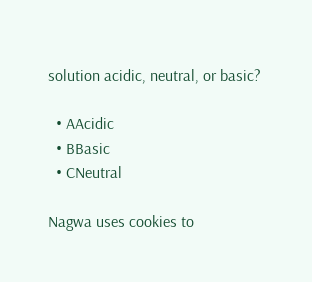solution acidic, neutral, or basic?

  • AAcidic
  • BBasic
  • CNeutral

Nagwa uses cookies to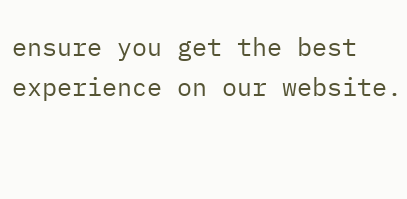ensure you get the best experience on our website.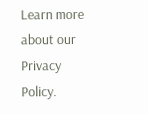Learn more about our Privacy Policy.